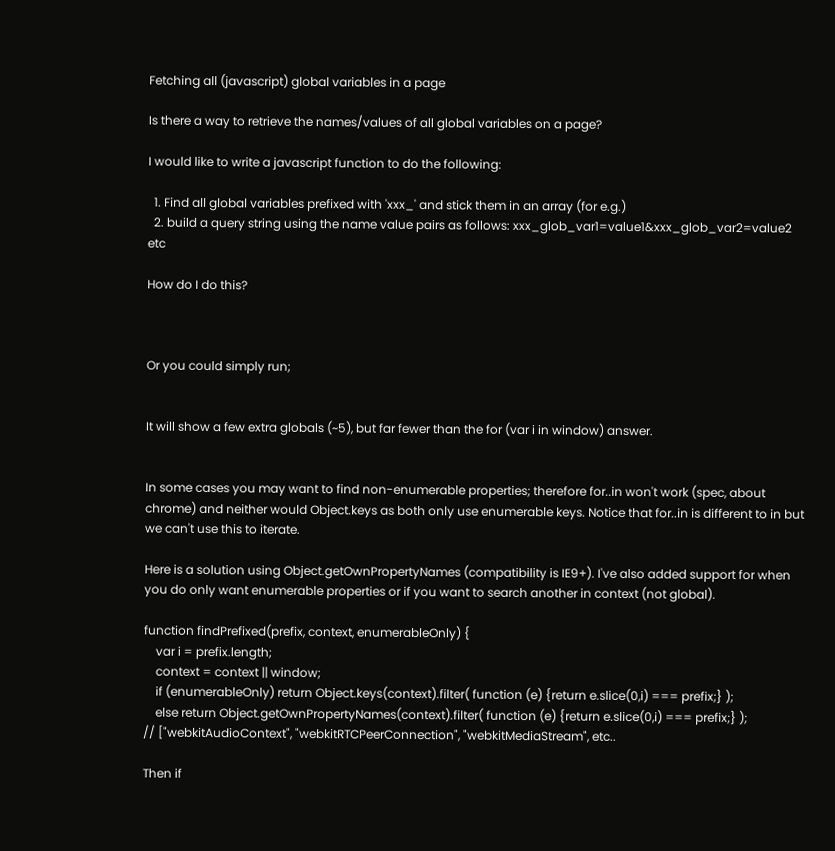Fetching all (javascript) global variables in a page

Is there a way to retrieve the names/values of all global variables on a page?

I would like to write a javascript function to do the following:

  1. Find all global variables prefixed with 'xxx_' and stick them in an array (for e.g.)
  2. build a query string using the name value pairs as follows: xxx_glob_var1=value1&xxx_glob_var2=value2 etc

How do I do this?



Or you could simply run;


It will show a few extra globals (~5), but far fewer than the for (var i in window) answer.


In some cases you may want to find non-enumerable properties; therefore for..in won't work (spec, about chrome) and neither would Object.keys as both only use enumerable keys. Notice that for..in is different to in but we can't use this to iterate.

Here is a solution using Object.getOwnPropertyNames (compatibility is IE9+). I've also added support for when you do only want enumerable properties or if you want to search another in context (not global).

function findPrefixed(prefix, context, enumerableOnly) {
    var i = prefix.length;
    context = context || window;
    if (enumerableOnly) return Object.keys(context).filter( function (e) {return e.slice(0,i) === prefix;} );
    else return Object.getOwnPropertyNames(context).filter( function (e) {return e.slice(0,i) === prefix;} );
// ["webkitAudioContext", "webkitRTCPeerConnection", "webkitMediaStream", etc..

Then if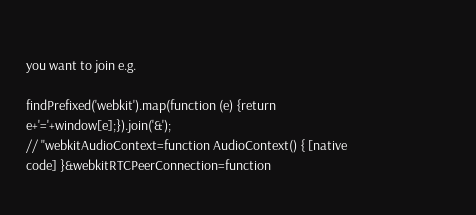you want to join e.g.

findPrefixed('webkit').map(function (e) {return e+'='+window[e];}).join('&');
// "webkitAudioContext=function AudioContext() { [native code] }&webkitRTCPeerConnection=function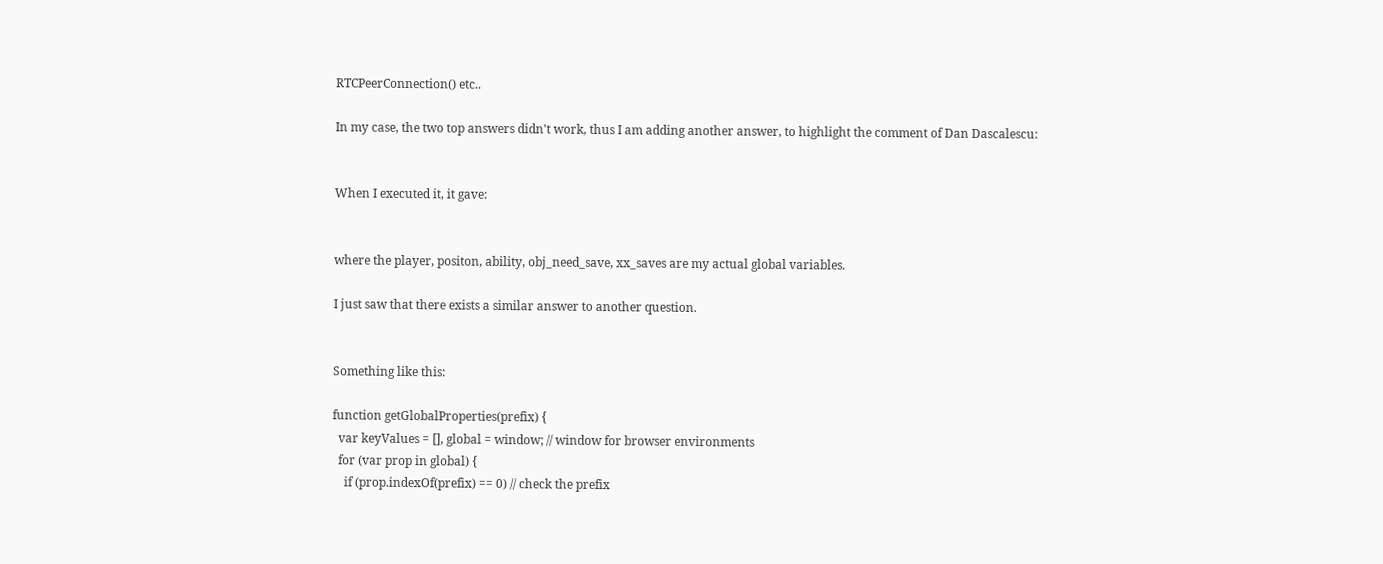RTCPeerConnection() etc..

In my case, the two top answers didn't work, thus I am adding another answer, to highlight the comment of Dan Dascalescu:


When I executed it, it gave:


where the player, positon, ability, obj_need_save, xx_saves are my actual global variables.

I just saw that there exists a similar answer to another question.


Something like this:

function getGlobalProperties(prefix) {
  var keyValues = [], global = window; // window for browser environments
  for (var prop in global) {
    if (prop.indexOf(prefix) == 0) // check the prefix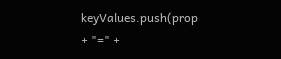keyValues.push(prop + "=" +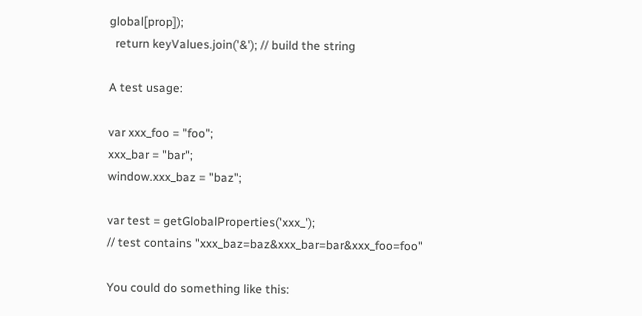global[prop]);
  return keyValues.join('&'); // build the string

A test usage:

var xxx_foo = "foo";
xxx_bar = "bar";
window.xxx_baz = "baz";

var test = getGlobalProperties('xxx_');
// test contains "xxx_baz=baz&xxx_bar=bar&xxx_foo=foo"

You could do something like this: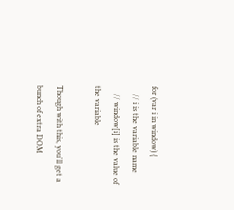for (var i in window) {
    // i is the variable name
    // window[i] is the value of the variable

Though with this, you'll get a bunch of extra DOM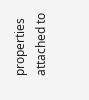properties attached to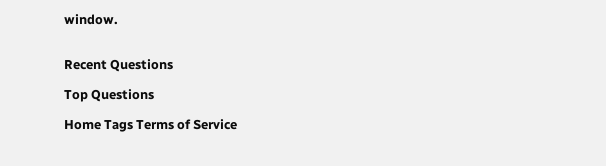window.


Recent Questions

Top Questions

Home Tags Terms of Service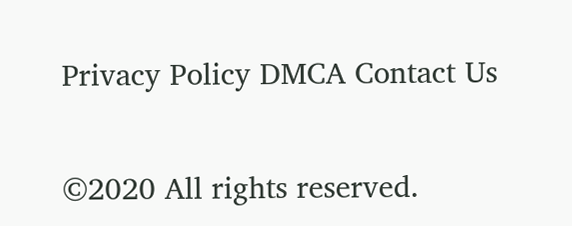Privacy Policy DMCA Contact Us

©2020 All rights reserved.